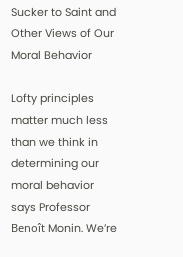Sucker to Saint and Other Views of Our Moral Behavior

Lofty principles matter much less than we think in determining our moral behavior says Professor Benoît Monin. We’re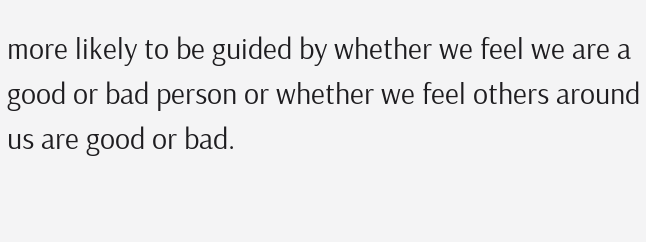more likely to be guided by whether we feel we are a good or bad person or whether we feel others around us are good or bad.